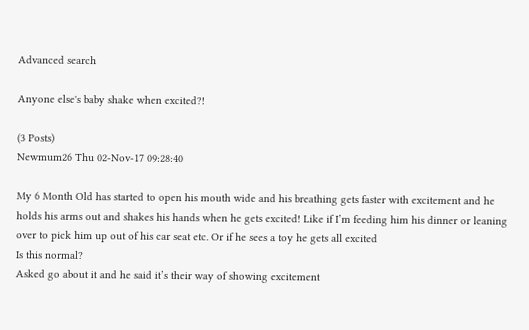Advanced search

Anyone else's baby shake when excited?!

(3 Posts)
Newmum26 Thu 02-Nov-17 09:28:40

My 6 Month Old has started to open his mouth wide and his breathing gets faster with excitement and he holds his arms out and shakes his hands when he gets excited! Like if I’m feeding him his dinner or leaning over to pick him up out of his car seat etc. Or if he sees a toy he gets all excited
Is this normal?
Asked go about it and he said it’s their way of showing excitement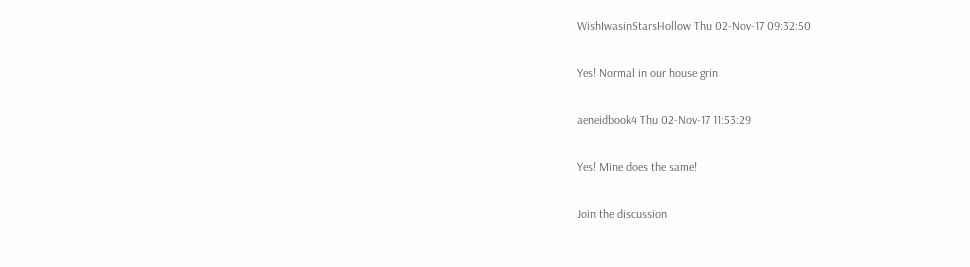WishIwasinStarsHollow Thu 02-Nov-17 09:32:50

Yes! Normal in our house grin

aeneidbook4 Thu 02-Nov-17 11:53:29

Yes! Mine does the same!

Join the discussion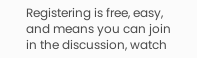Registering is free, easy, and means you can join in the discussion, watch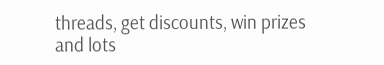threads, get discounts, win prizes and lots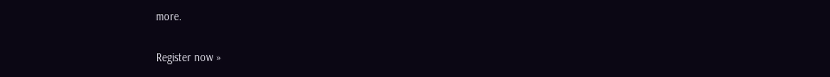more.

Register now »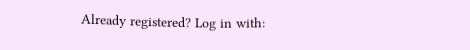Already registered? Log in with: